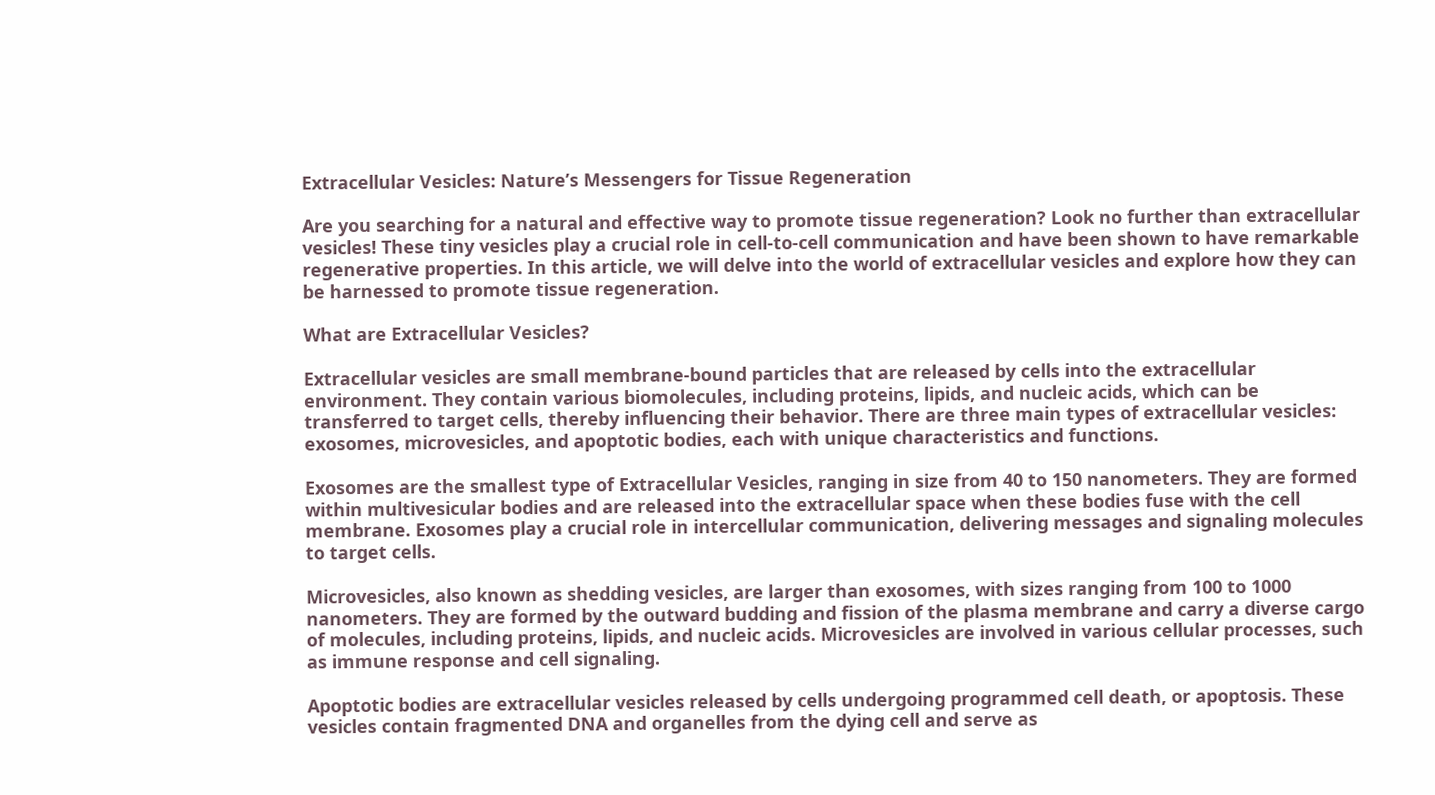Extracellular Vesicles: Nature’s Messengers for Tissue Regeneration

Are you searching for a natural and effective way to promote tissue regeneration? Look no further than extracellular vesicles! These tiny vesicles play a crucial role in cell-to-cell communication and have been shown to have remarkable regenerative properties. In this article, we will delve into the world of extracellular vesicles and explore how they can be harnessed to promote tissue regeneration.

What are Extracellular Vesicles?

Extracellular vesicles are small membrane-bound particles that are released by cells into the extracellular environment. They contain various biomolecules, including proteins, lipids, and nucleic acids, which can be transferred to target cells, thereby influencing their behavior. There are three main types of extracellular vesicles: exosomes, microvesicles, and apoptotic bodies, each with unique characteristics and functions.

Exosomes are the smallest type of Extracellular Vesicles, ranging in size from 40 to 150 nanometers. They are formed within multivesicular bodies and are released into the extracellular space when these bodies fuse with the cell membrane. Exosomes play a crucial role in intercellular communication, delivering messages and signaling molecules to target cells.

Microvesicles, also known as shedding vesicles, are larger than exosomes, with sizes ranging from 100 to 1000 nanometers. They are formed by the outward budding and fission of the plasma membrane and carry a diverse cargo of molecules, including proteins, lipids, and nucleic acids. Microvesicles are involved in various cellular processes, such as immune response and cell signaling.

Apoptotic bodies are extracellular vesicles released by cells undergoing programmed cell death, or apoptosis. These vesicles contain fragmented DNA and organelles from the dying cell and serve as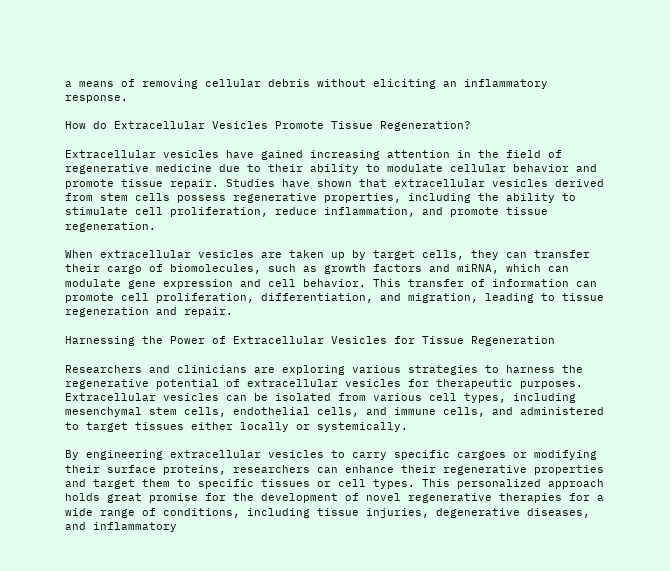a means of removing cellular debris without eliciting an inflammatory response.

How do Extracellular Vesicles Promote Tissue Regeneration?

Extracellular vesicles have gained increasing attention in the field of regenerative medicine due to their ability to modulate cellular behavior and promote tissue repair. Studies have shown that extracellular vesicles derived from stem cells possess regenerative properties, including the ability to stimulate cell proliferation, reduce inflammation, and promote tissue regeneration.

When extracellular vesicles are taken up by target cells, they can transfer their cargo of biomolecules, such as growth factors and miRNA, which can modulate gene expression and cell behavior. This transfer of information can promote cell proliferation, differentiation, and migration, leading to tissue regeneration and repair.

Harnessing the Power of Extracellular Vesicles for Tissue Regeneration

Researchers and clinicians are exploring various strategies to harness the regenerative potential of extracellular vesicles for therapeutic purposes. Extracellular vesicles can be isolated from various cell types, including mesenchymal stem cells, endothelial cells, and immune cells, and administered to target tissues either locally or systemically.

By engineering extracellular vesicles to carry specific cargoes or modifying their surface proteins, researchers can enhance their regenerative properties and target them to specific tissues or cell types. This personalized approach holds great promise for the development of novel regenerative therapies for a wide range of conditions, including tissue injuries, degenerative diseases, and inflammatory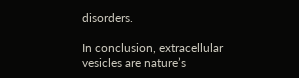disorders.

In conclusion, extracellular vesicles are nature’s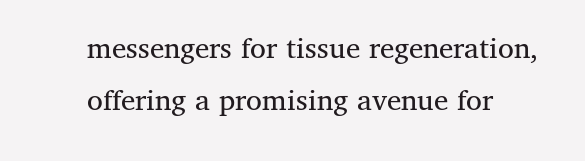messengers for tissue regeneration, offering a promising avenue for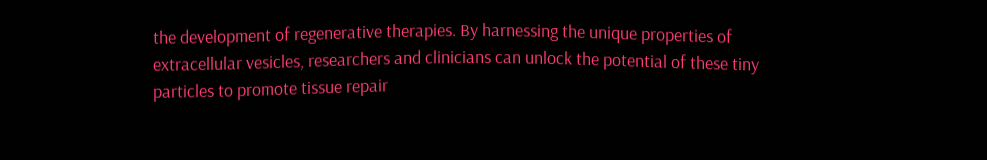the development of regenerative therapies. By harnessing the unique properties of extracellular vesicles, researchers and clinicians can unlock the potential of these tiny particles to promote tissue repair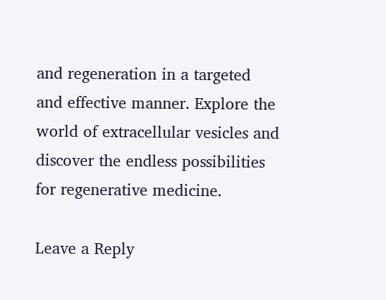and regeneration in a targeted and effective manner. Explore the world of extracellular vesicles and discover the endless possibilities for regenerative medicine.

Leave a Reply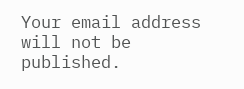Your email address will not be published.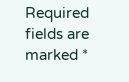Required fields are marked *